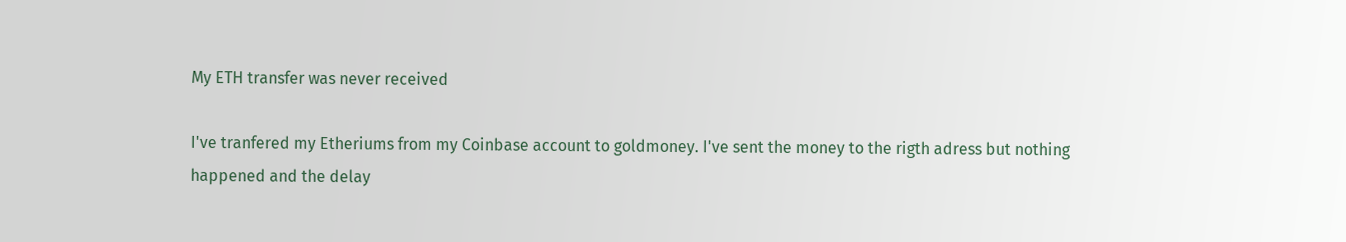My ETH transfer was never received

I've tranfered my Etheriums from my Coinbase account to goldmoney. I've sent the money to the rigth adress but nothing happened and the delay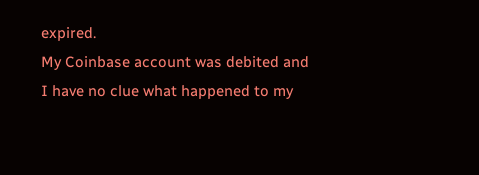expired.
My Coinbase account was debited and I have no clue what happened to my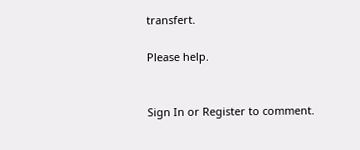transfert.

Please help.


Sign In or Register to comment.